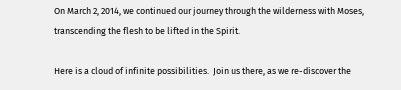On March 2, 2014, we continued our journey through the wilderness with Moses, transcending the flesh to be lifted in the Spirit.

Here is a cloud of infinite possibilities.  Join us there, as we re-discover the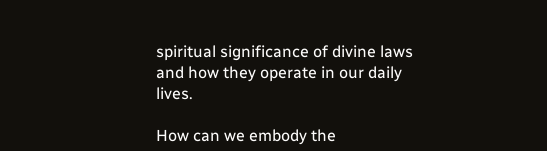spiritual significance of divine laws and how they operate in our daily lives.

How can we embody the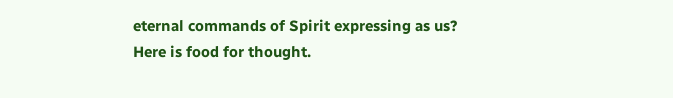eternal commands of Spirit expressing as us?
Here is food for thought.